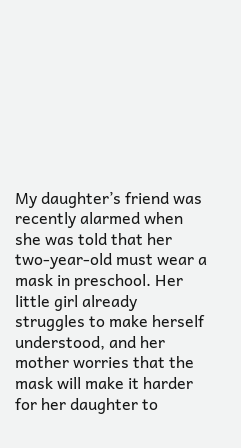My daughter’s friend was recently alarmed when she was told that her two-year-old must wear a mask in preschool. Her little girl already struggles to make herself understood, and her mother worries that the mask will make it harder for her daughter to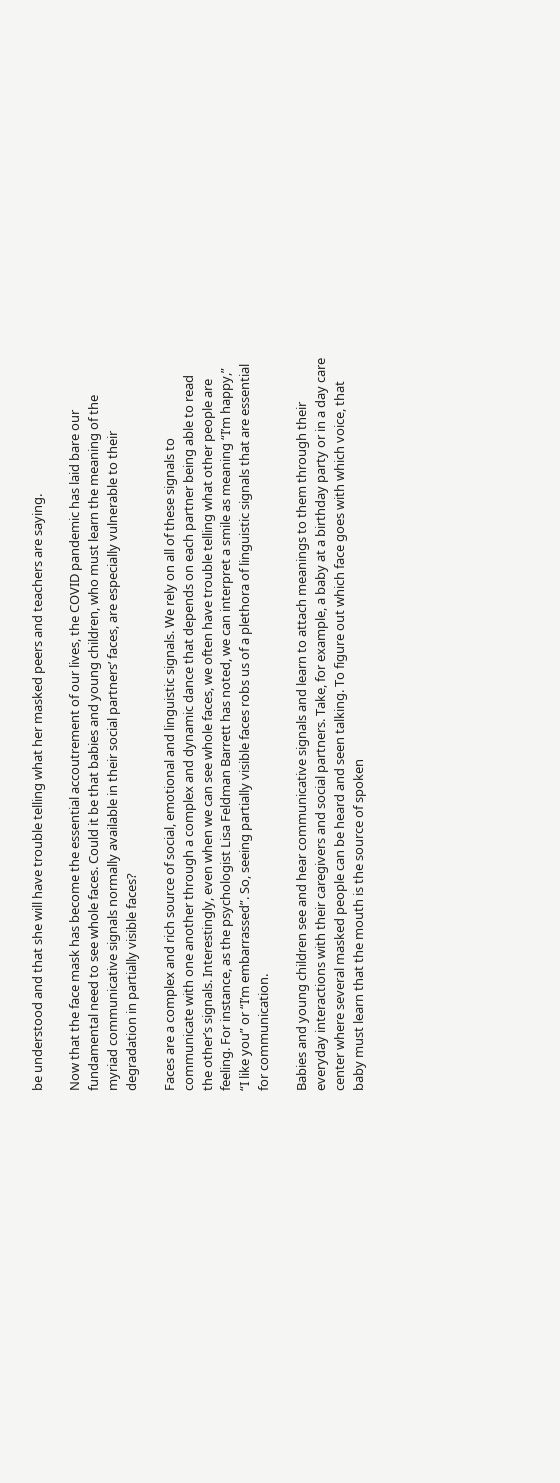be understood and that she will have trouble telling what her masked peers and teachers are saying.

Now that the face mask has become the essential accoutrement of our lives, the COVID pandemic has laid bare our fundamental need to see whole faces. Could it be that babies and young children, who must learn the meaning of the myriad communicative signals normally available in their social partners’ faces, are especially vulnerable to their degradation in partially visible faces?

Faces are a complex and rich source of social, emotional and linguistic signals. We rely on all of these signals to communicate with one another through a complex and dynamic dance that depends on each partner being able to read the other’s signals. Interestingly, even when we can see whole faces, we often have trouble telling what other people are feeling. For instance, as the psychologist Lisa Feldman Barrett has noted, we can interpret a smile as meaning “I’m happy,” “I like you” or “I’m embarrassed”. So, seeing partially visible faces robs us of a plethora of linguistic signals that are essential for communication.

Babies and young children see and hear communicative signals and learn to attach meanings to them through their everyday interactions with their caregivers and social partners. Take, for example, a baby at a birthday party or in a day care center where several masked people can be heard and seen talking. To figure out which face goes with which voice, that baby must learn that the mouth is the source of spoken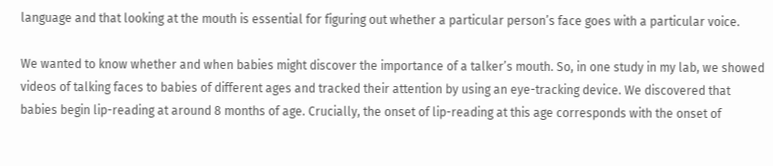language and that looking at the mouth is essential for figuring out whether a particular person’s face goes with a particular voice.

We wanted to know whether and when babies might discover the importance of a talker’s mouth. So, in one study in my lab, we showed videos of talking faces to babies of different ages and tracked their attention by using an eye-tracking device. We discovered that babies begin lip-reading at around 8 months of age. Crucially, the onset of lip-reading at this age corresponds with the onset of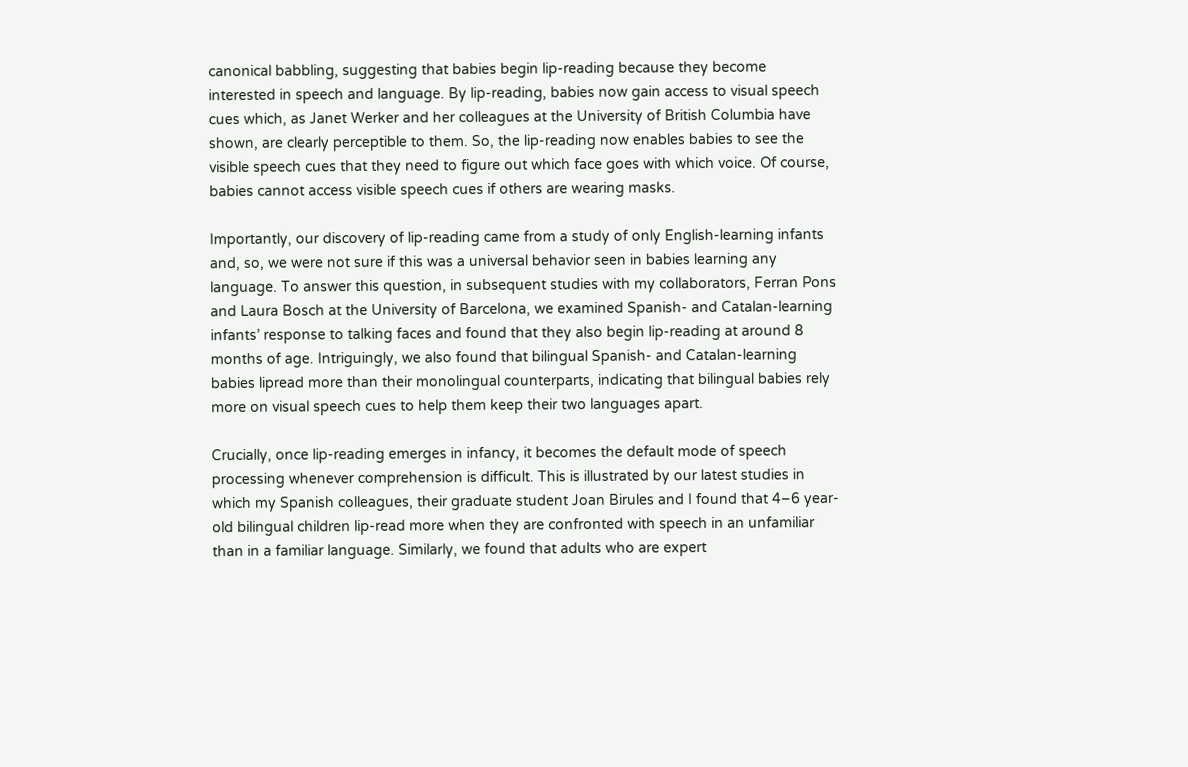canonical babbling, suggesting that babies begin lip-reading because they become interested in speech and language. By lip-reading, babies now gain access to visual speech cues which, as Janet Werker and her colleagues at the University of British Columbia have shown, are clearly perceptible to them. So, the lip-reading now enables babies to see the visible speech cues that they need to figure out which face goes with which voice. Of course, babies cannot access visible speech cues if others are wearing masks.

Importantly, our discovery of lip-reading came from a study of only English-learning infants and, so, we were not sure if this was a universal behavior seen in babies learning any language. To answer this question, in subsequent studies with my collaborators, Ferran Pons and Laura Bosch at the University of Barcelona, we examined Spanish- and Catalan-learning infants’ response to talking faces and found that they also begin lip-reading at around 8 months of age. Intriguingly, we also found that bilingual Spanish- and Catalan-learning babies lipread more than their monolingual counterparts, indicating that bilingual babies rely more on visual speech cues to help them keep their two languages apart.

Crucially, once lip-reading emerges in infancy, it becomes the default mode of speech processing whenever comprehension is difficult. This is illustrated by our latest studies in which my Spanish colleagues, their graduate student Joan Birules and I found that 4–6 year-old bilingual children lip-read more when they are confronted with speech in an unfamiliar than in a familiar language. Similarly, we found that adults who are expert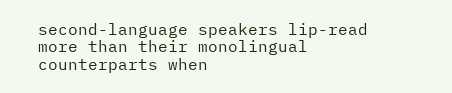second-language speakers lip-read more than their monolingual counterparts when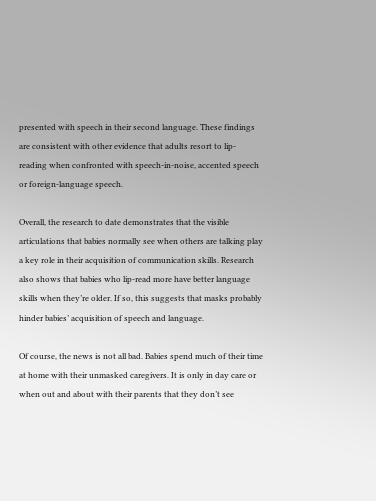presented with speech in their second language. These findings are consistent with other evidence that adults resort to lip-reading when confronted with speech-in-noise, accented speech or foreign-language speech.

Overall, the research to date demonstrates that the visible articulations that babies normally see when others are talking play a key role in their acquisition of communication skills. Research also shows that babies who lip-read more have better language skills when they’re older. If so, this suggests that masks probably hinder babies’ acquisition of speech and language.

Of course, the news is not all bad. Babies spend much of their time at home with their unmasked caregivers. It is only in day care or when out and about with their parents that they don’t see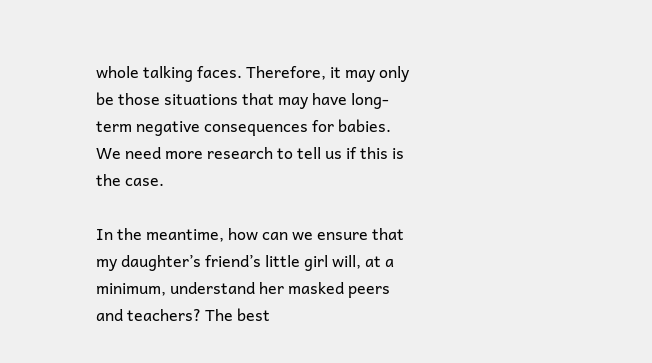whole talking faces. Therefore, it may only be those situations that may have long-term negative consequences for babies. We need more research to tell us if this is the case.

In the meantime, how can we ensure that my daughter’s friend’s little girl will, at a minimum, understand her masked peers and teachers? The best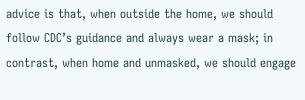advice is that, when outside the home, we should follow CDC’s guidance and always wear a mask; in contrast, when home and unmasked, we should engage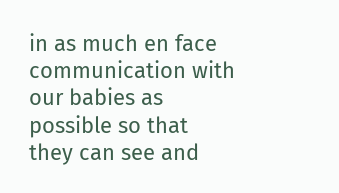in as much en face communication with our babies as possible so that they can see and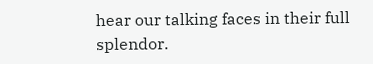hear our talking faces in their full splendor.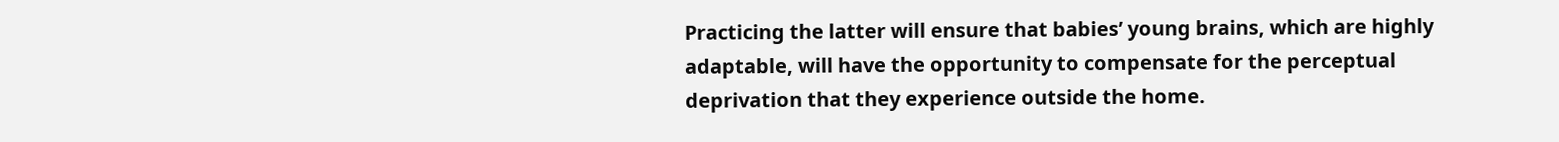Practicing the latter will ensure that babies’ young brains, which are highly adaptable, will have the opportunity to compensate for the perceptual deprivation that they experience outside the home.